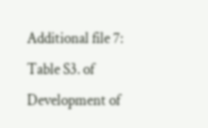Additional file 7: Table S3. of Development of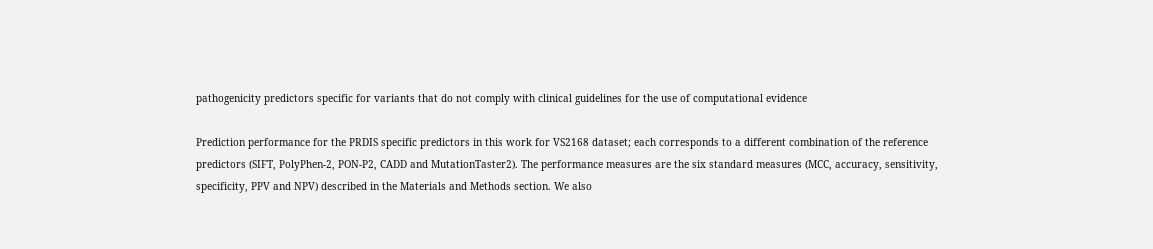pathogenicity predictors specific for variants that do not comply with clinical guidelines for the use of computational evidence

Prediction performance for the PRDIS specific predictors in this work for VS2168 dataset; each corresponds to a different combination of the reference predictors (SIFT, PolyPhen-2, PON-P2, CADD and MutationTaster2). The performance measures are the six standard measures (MCC, accuracy, sensitivity, specificity, PPV and NPV) described in the Materials and Methods section. We also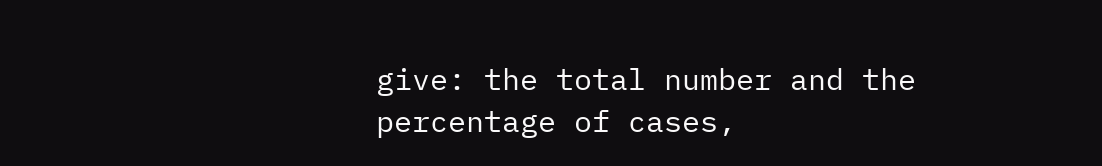give: the total number and the percentage of cases,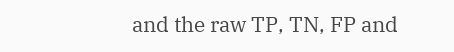and the raw TP, TN, FP and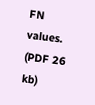FN values. (PDF 26 kb)